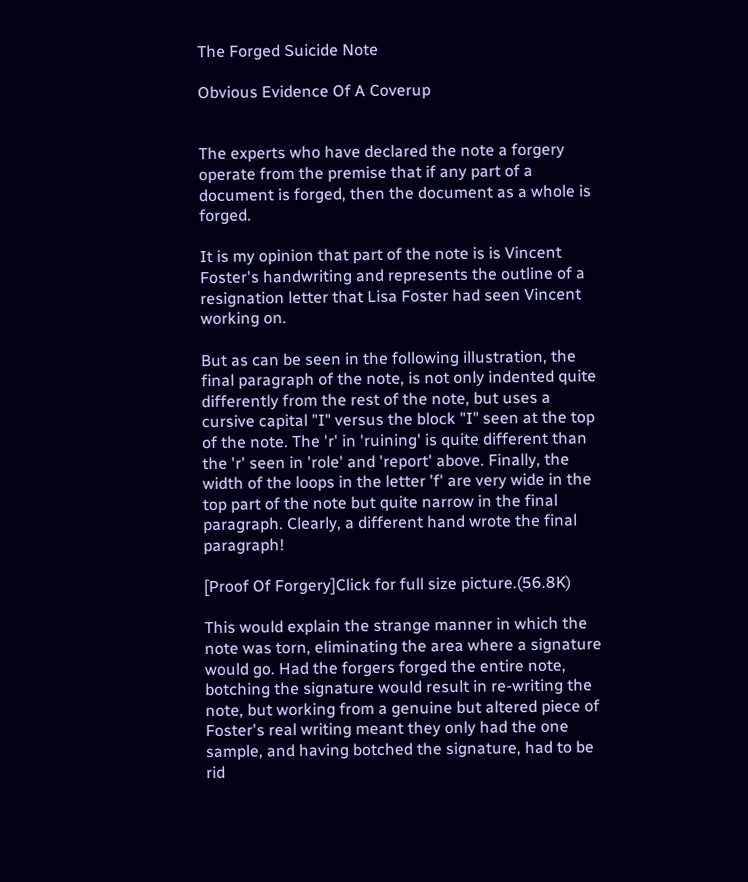The Forged Suicide Note

Obvious Evidence Of A Coverup


The experts who have declared the note a forgery operate from the premise that if any part of a document is forged, then the document as a whole is forged.

It is my opinion that part of the note is is Vincent Foster's handwriting and represents the outline of a resignation letter that Lisa Foster had seen Vincent working on.

But as can be seen in the following illustration, the final paragraph of the note, is not only indented quite differently from the rest of the note, but uses a cursive capital "I" versus the block "I" seen at the top of the note. The 'r' in 'ruining' is quite different than the 'r' seen in 'role' and 'report' above. Finally, the width of the loops in the letter 'f' are very wide in the top part of the note but quite narrow in the final paragraph. Clearly, a different hand wrote the final paragraph!

[Proof Of Forgery]Click for full size picture.(56.8K)

This would explain the strange manner in which the note was torn, eliminating the area where a signature would go. Had the forgers forged the entire note, botching the signature would result in re-writing the note, but working from a genuine but altered piece of Foster's real writing meant they only had the one sample, and having botched the signature, had to be rid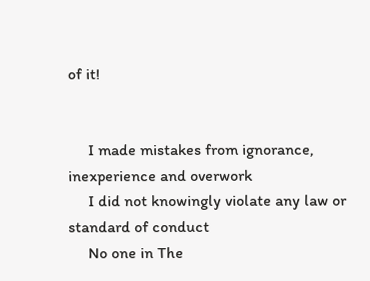of it!


     I made mistakes from ignorance, inexperience and overwork
     I did not knowingly violate any law or standard of conduct
     No one in The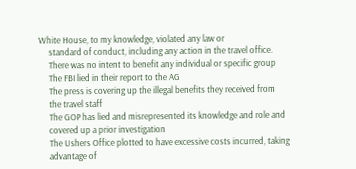White House, to my knowledge, violated any law or
     standard of conduct, including any action in the travel office.
     There was no intent to benefit any individual or specific group
     The FBI lied in their report to the AG
     The press is covering up the illegal benefits they received from
     the travel staff
     The GOP has lied and misrepresented its knowledge and role and
     covered up a prior investigation
     The Ushers Office plotted to have excessive costs incurred, taking
     advantage of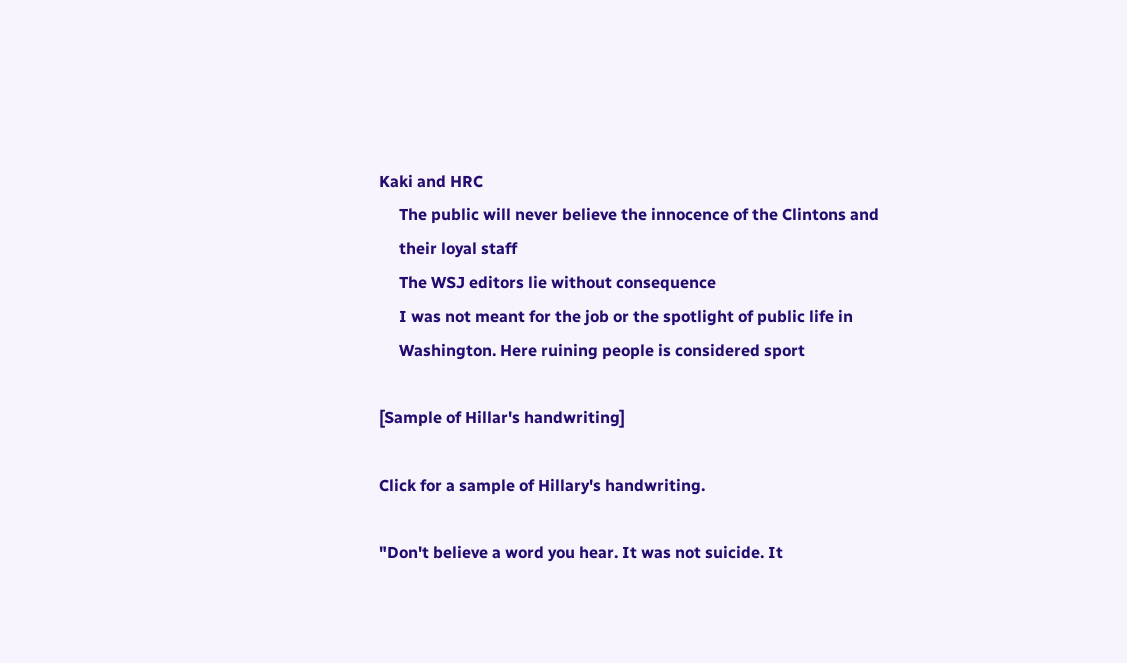Kaki and HRC
     The public will never believe the innocence of the Clintons and
     their loyal staff
     The WSJ editors lie without consequence
     I was not meant for the job or the spotlight of public life in
     Washington. Here ruining people is considered sport

[Sample of Hillar's handwriting]

Click for a sample of Hillary's handwriting.

"Don't believe a word you hear. It was not suicide. It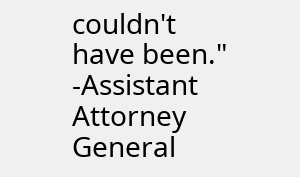couldn't have been." -Assistant Attorney General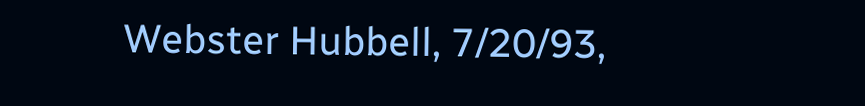Webster Hubbell, 7/20/93,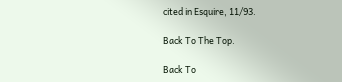cited in Esquire, 11/93.

Back To The Top.

Back To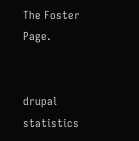The Foster Page.


drupal statistics